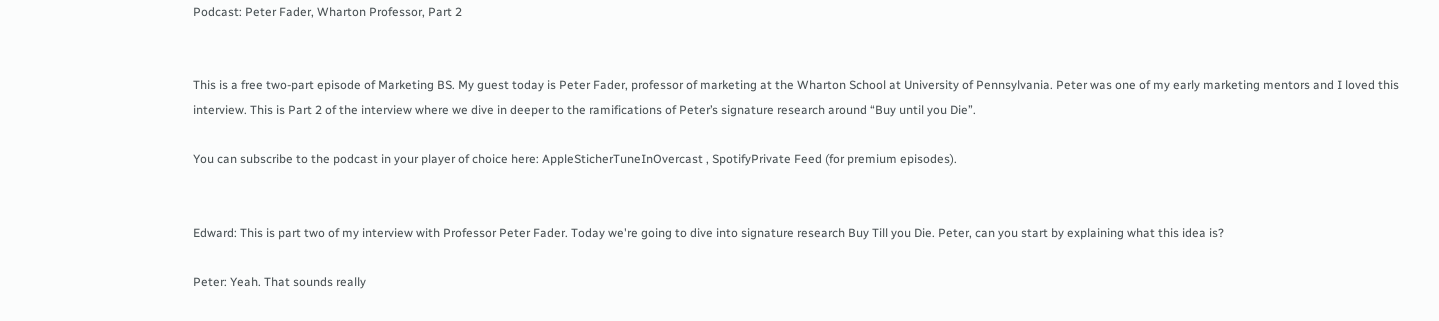Podcast: Peter Fader, Wharton Professor, Part 2


This is a free two-part episode of Marketing BS. My guest today is Peter Fader, professor of marketing at the Wharton School at University of Pennsylvania. Peter was one of my early marketing mentors and I loved this interview. This is Part 2 of the interview where we dive in deeper to the ramifications of Peter’s signature research around “Buy until you Die”.

You can subscribe to the podcast in your player of choice here: AppleSticherTuneInOvercast , SpotifyPrivate Feed (for premium episodes).


Edward: This is part two of my interview with Professor Peter Fader. Today we're going to dive into signature research Buy Till you Die. Peter, can you start by explaining what this idea is?

Peter: Yeah. That sounds really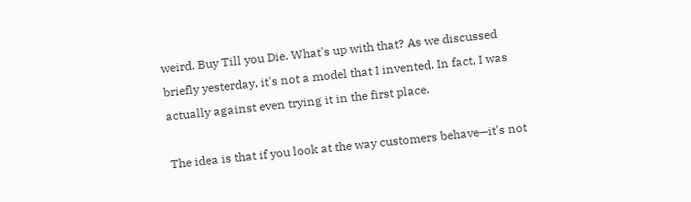weird. Buy Till you Die. What's up with that? As we discussed briefly yesterday, it's not a model that I invented. In fact, I was actually against even trying it in the first place.

The idea is that if you look at the way customers behave—it's not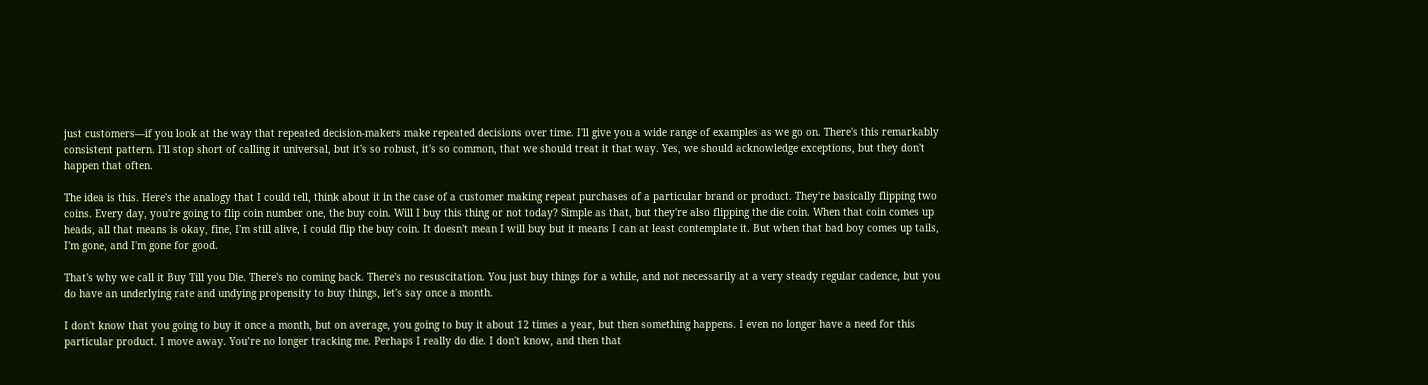just customers—if you look at the way that repeated decision-makers make repeated decisions over time. I'll give you a wide range of examples as we go on. There's this remarkably consistent pattern. I'll stop short of calling it universal, but it's so robust, it's so common, that we should treat it that way. Yes, we should acknowledge exceptions, but they don't happen that often.

The idea is this. Here's the analogy that I could tell, think about it in the case of a customer making repeat purchases of a particular brand or product. They're basically flipping two coins. Every day, you're going to flip coin number one, the buy coin. Will I buy this thing or not today? Simple as that, but they're also flipping the die coin. When that coin comes up heads, all that means is okay, fine, I'm still alive, I could flip the buy coin. It doesn't mean I will buy but it means I can at least contemplate it. But when that bad boy comes up tails, I'm gone, and I'm gone for good.

That's why we call it Buy Till you Die. There's no coming back. There's no resuscitation. You just buy things for a while, and not necessarily at a very steady regular cadence, but you do have an underlying rate and undying propensity to buy things, let's say once a month.

I don't know that you going to buy it once a month, but on average, you going to buy it about 12 times a year, but then something happens. I even no longer have a need for this particular product. I move away. You’re no longer tracking me. Perhaps I really do die. I don't know, and then that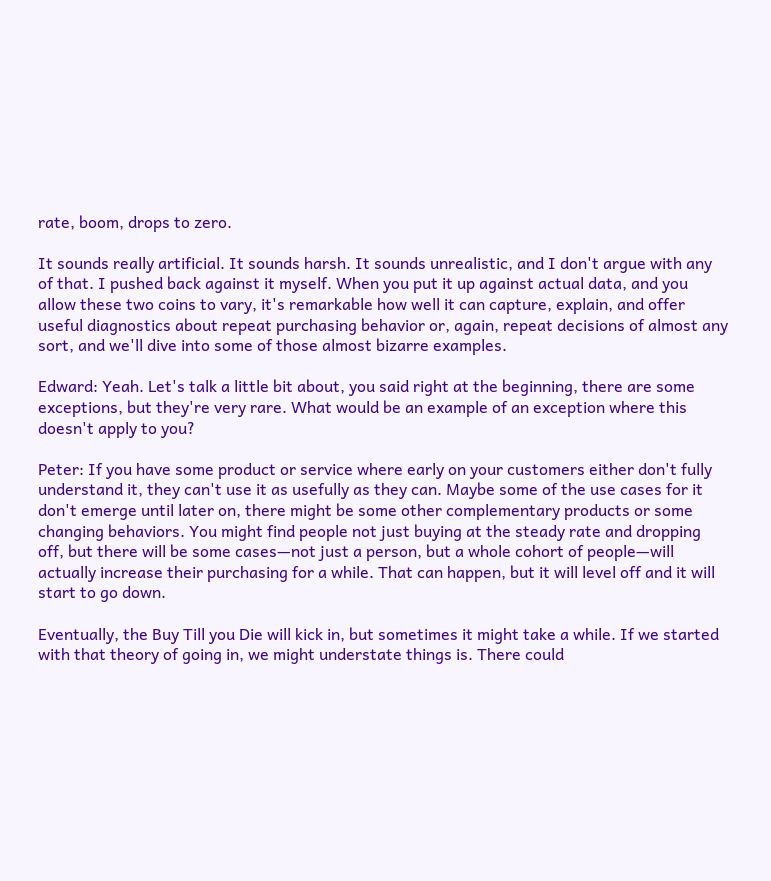rate, boom, drops to zero.

It sounds really artificial. It sounds harsh. It sounds unrealistic, and I don't argue with any of that. I pushed back against it myself. When you put it up against actual data, and you allow these two coins to vary, it's remarkable how well it can capture, explain, and offer useful diagnostics about repeat purchasing behavior or, again, repeat decisions of almost any sort, and we'll dive into some of those almost bizarre examples.

Edward: Yeah. Let's talk a little bit about, you said right at the beginning, there are some exceptions, but they're very rare. What would be an example of an exception where this doesn't apply to you?

Peter: If you have some product or service where early on your customers either don't fully understand it, they can't use it as usefully as they can. Maybe some of the use cases for it don't emerge until later on, there might be some other complementary products or some changing behaviors. You might find people not just buying at the steady rate and dropping off, but there will be some cases—not just a person, but a whole cohort of people—will actually increase their purchasing for a while. That can happen, but it will level off and it will start to go down.

Eventually, the Buy Till you Die will kick in, but sometimes it might take a while. If we started with that theory of going in, we might understate things is. There could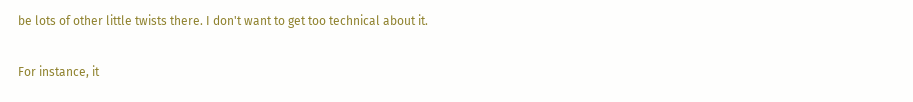be lots of other little twists there. I don't want to get too technical about it.

For instance, it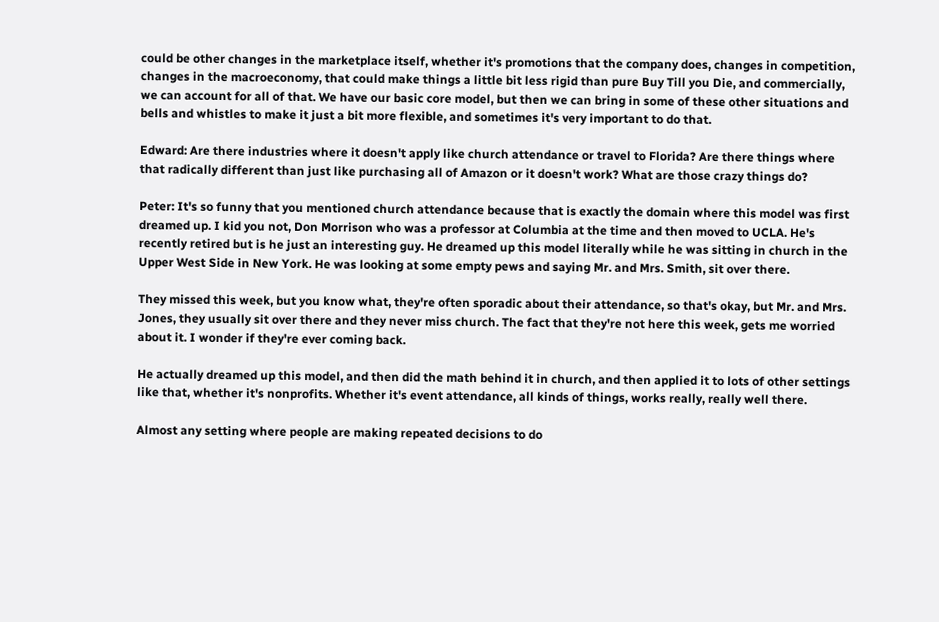could be other changes in the marketplace itself, whether it's promotions that the company does, changes in competition, changes in the macroeconomy, that could make things a little bit less rigid than pure Buy Till you Die, and commercially, we can account for all of that. We have our basic core model, but then we can bring in some of these other situations and bells and whistles to make it just a bit more flexible, and sometimes it's very important to do that.

Edward: Are there industries where it doesn't apply like church attendance or travel to Florida? Are there things where that radically different than just like purchasing all of Amazon or it doesn't work? What are those crazy things do?

Peter: It's so funny that you mentioned church attendance because that is exactly the domain where this model was first dreamed up. I kid you not, Don Morrison who was a professor at Columbia at the time and then moved to UCLA. He's recently retired but is he just an interesting guy. He dreamed up this model literally while he was sitting in church in the Upper West Side in New York. He was looking at some empty pews and saying Mr. and Mrs. Smith, sit over there.

They missed this week, but you know what, they're often sporadic about their attendance, so that's okay, but Mr. and Mrs. Jones, they usually sit over there and they never miss church. The fact that they're not here this week, gets me worried about it. I wonder if they're ever coming back.

He actually dreamed up this model, and then did the math behind it in church, and then applied it to lots of other settings like that, whether it's nonprofits. Whether it's event attendance, all kinds of things, works really, really well there.

Almost any setting where people are making repeated decisions to do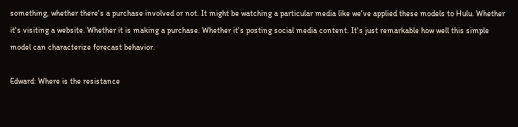something, whether there's a purchase involved or not. It might be watching a particular media like we've applied these models to Hulu. Whether it's visiting a website. Whether it is making a purchase. Whether it's posting social media content. It's just remarkable how well this simple model can characterize forecast behavior.

Edward: Where is the resistance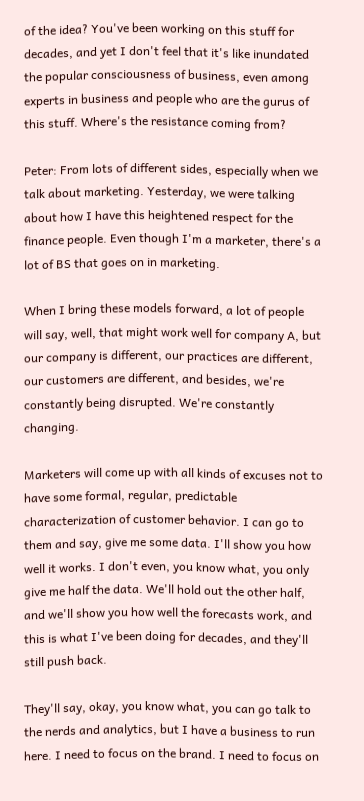of the idea? You've been working on this stuff for decades, and yet I don't feel that it's like inundated the popular consciousness of business, even among experts in business and people who are the gurus of this stuff. Where's the resistance coming from?

Peter: From lots of different sides, especially when we talk about marketing. Yesterday, we were talking about how I have this heightened respect for the finance people. Even though I'm a marketer, there's a lot of BS that goes on in marketing.

When I bring these models forward, a lot of people will say, well, that might work well for company A, but our company is different, our practices are different, our customers are different, and besides, we're constantly being disrupted. We're constantly changing.

Marketers will come up with all kinds of excuses not to have some formal, regular, predictable characterization of customer behavior. I can go to them and say, give me some data. I'll show you how well it works. I don't even, you know what, you only give me half the data. We'll hold out the other half, and we'll show you how well the forecasts work, and this is what I've been doing for decades, and they'll still push back.

They'll say, okay, you know what, you can go talk to the nerds and analytics, but I have a business to run here. I need to focus on the brand. I need to focus on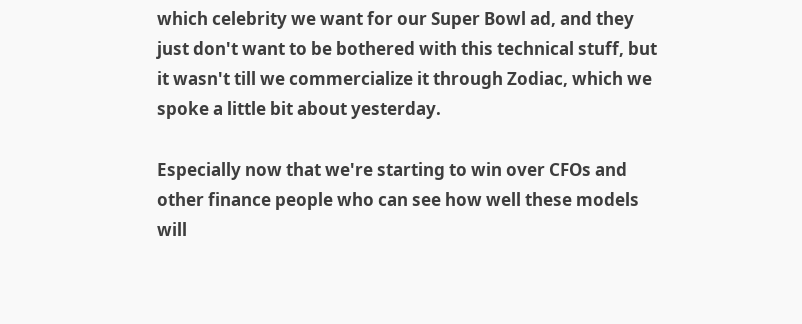which celebrity we want for our Super Bowl ad, and they just don't want to be bothered with this technical stuff, but it wasn't till we commercialize it through Zodiac, which we spoke a little bit about yesterday.

Especially now that we're starting to win over CFOs and other finance people who can see how well these models will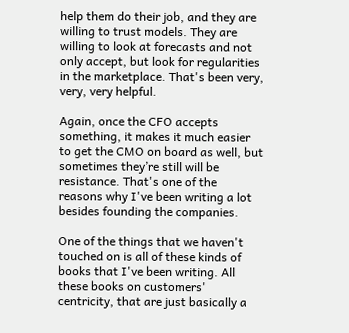help them do their job, and they are willing to trust models. They are willing to look at forecasts and not only accept, but look for regularities in the marketplace. That's been very, very, very helpful.

Again, once the CFO accepts something, it makes it much easier to get the CMO on board as well, but sometimes they’re still will be resistance. That's one of the reasons why I've been writing a lot besides founding the companies.

One of the things that we haven't touched on is all of these kinds of books that I've been writing. All these books on customers' centricity, that are just basically a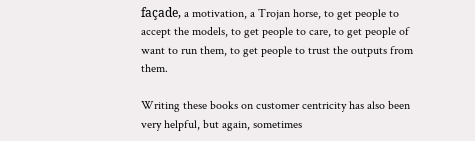façade, a motivation, a Trojan horse, to get people to accept the models, to get people to care, to get people of want to run them, to get people to trust the outputs from them.

Writing these books on customer centricity has also been very helpful, but again, sometimes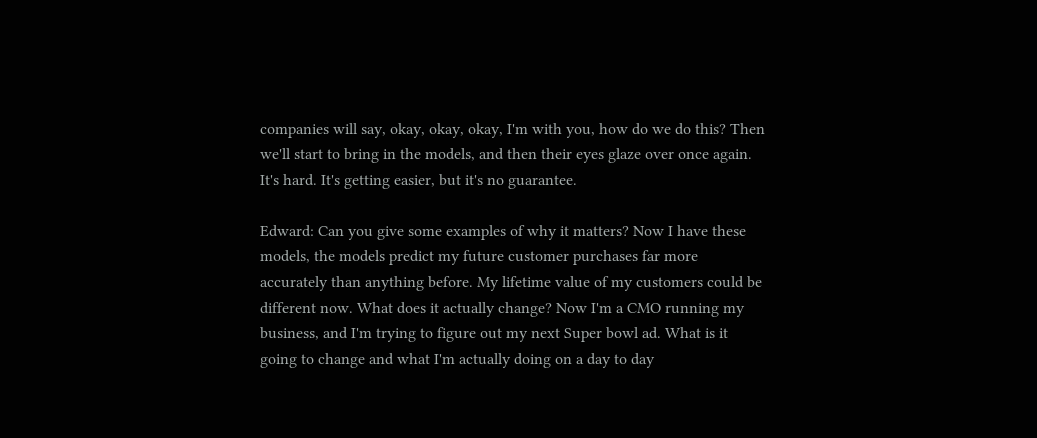companies will say, okay, okay, okay, I'm with you, how do we do this? Then we'll start to bring in the models, and then their eyes glaze over once again. It's hard. It's getting easier, but it's no guarantee.

Edward: Can you give some examples of why it matters? Now I have these models, the models predict my future customer purchases far more accurately than anything before. My lifetime value of my customers could be different now. What does it actually change? Now I'm a CMO running my business, and I'm trying to figure out my next Super bowl ad. What is it going to change and what I'm actually doing on a day to day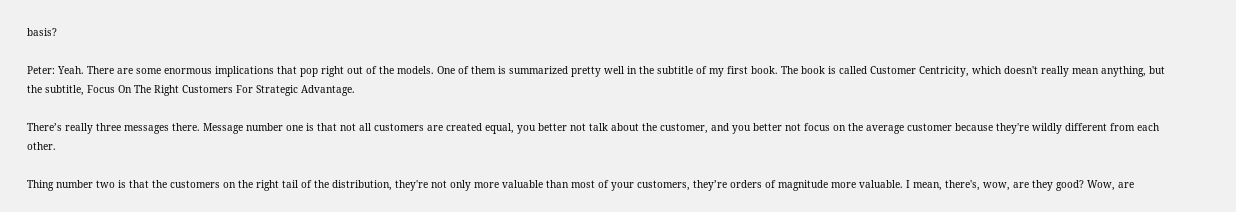basis?

Peter: Yeah. There are some enormous implications that pop right out of the models. One of them is summarized pretty well in the subtitle of my first book. The book is called Customer Centricity, which doesn't really mean anything, but the subtitle, Focus On The Right Customers For Strategic Advantage.

There’s really three messages there. Message number one is that not all customers are created equal, you better not talk about the customer, and you better not focus on the average customer because they're wildly different from each other.

Thing number two is that the customers on the right tail of the distribution, they're not only more valuable than most of your customers, they’re orders of magnitude more valuable. I mean, there's, wow, are they good? Wow, are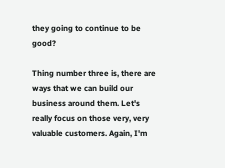they going to continue to be good?

Thing number three is, there are ways that we can build our business around them. Let's really focus on those very, very valuable customers. Again, I'm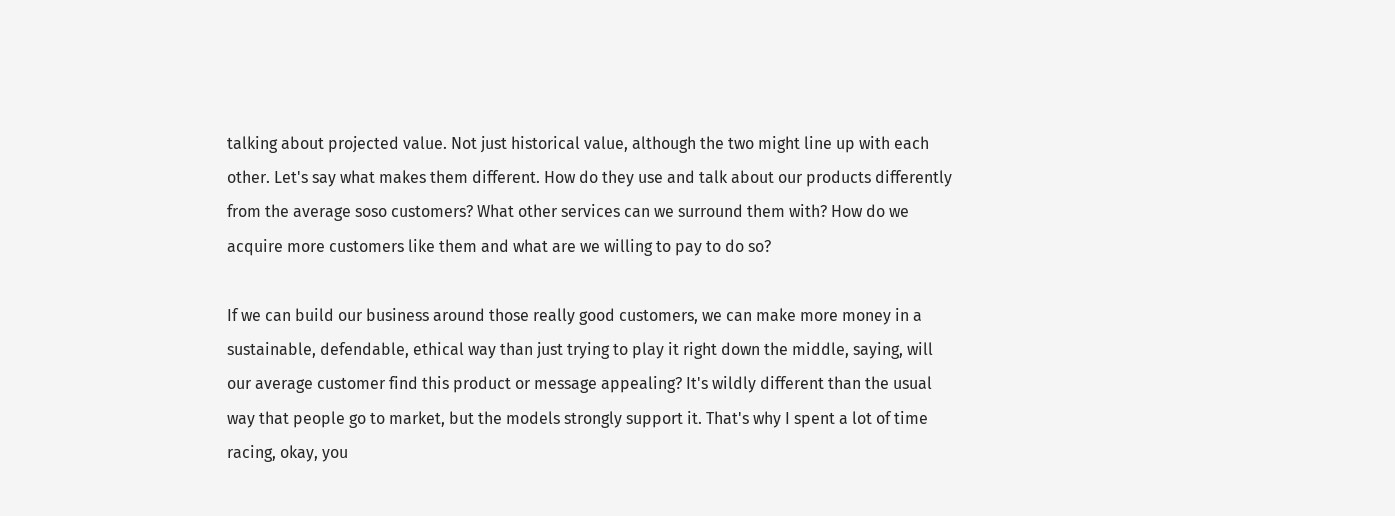talking about projected value. Not just historical value, although the two might line up with each other. Let's say what makes them different. How do they use and talk about our products differently from the average soso customers? What other services can we surround them with? How do we acquire more customers like them and what are we willing to pay to do so?

If we can build our business around those really good customers, we can make more money in a sustainable, defendable, ethical way than just trying to play it right down the middle, saying, will our average customer find this product or message appealing? It's wildly different than the usual way that people go to market, but the models strongly support it. That's why I spent a lot of time racing, okay, you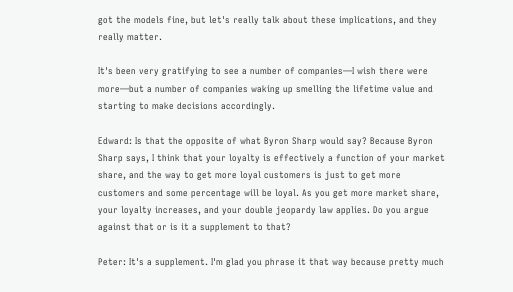got the models fine, but let's really talk about these implications, and they really matter.

It's been very gratifying to see a number of companies—I wish there were more—but a number of companies waking up smelling the lifetime value and starting to make decisions accordingly.

Edward: Is that the opposite of what Byron Sharp would say? Because Byron Sharp says, I think that your loyalty is effectively a function of your market share, and the way to get more loyal customers is just to get more customers and some percentage will be loyal. As you get more market share, your loyalty increases, and your double jeopardy law applies. Do you argue against that or is it a supplement to that?

Peter: It's a supplement. I'm glad you phrase it that way because pretty much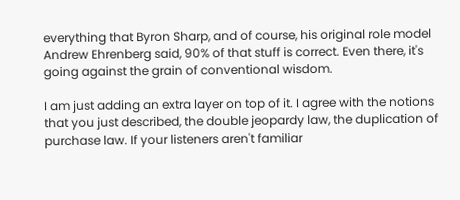everything that Byron Sharp, and of course, his original role model Andrew Ehrenberg said, 90% of that stuff is correct. Even there, it's going against the grain of conventional wisdom.

I am just adding an extra layer on top of it. I agree with the notions that you just described, the double jeopardy law, the duplication of purchase law. If your listeners aren't familiar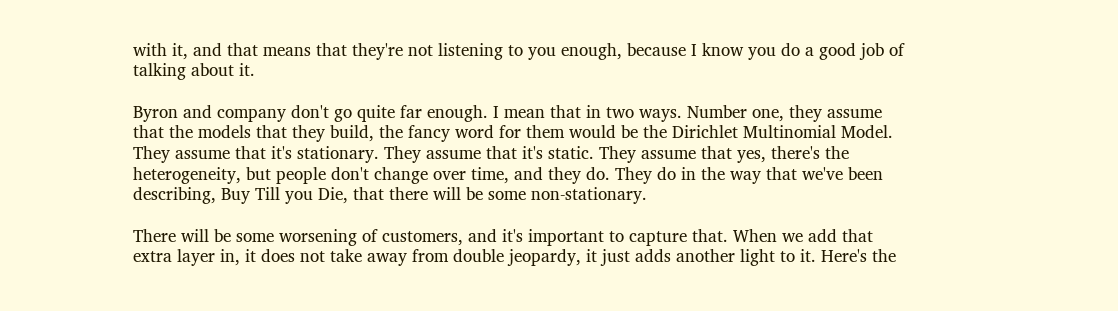with it, and that means that they're not listening to you enough, because I know you do a good job of talking about it.

Byron and company don't go quite far enough. I mean that in two ways. Number one, they assume that the models that they build, the fancy word for them would be the Dirichlet Multinomial Model. They assume that it's stationary. They assume that it's static. They assume that yes, there's the heterogeneity, but people don't change over time, and they do. They do in the way that we've been describing, Buy Till you Die, that there will be some non-stationary.

There will be some worsening of customers, and it's important to capture that. When we add that extra layer in, it does not take away from double jeopardy, it just adds another light to it. Here's the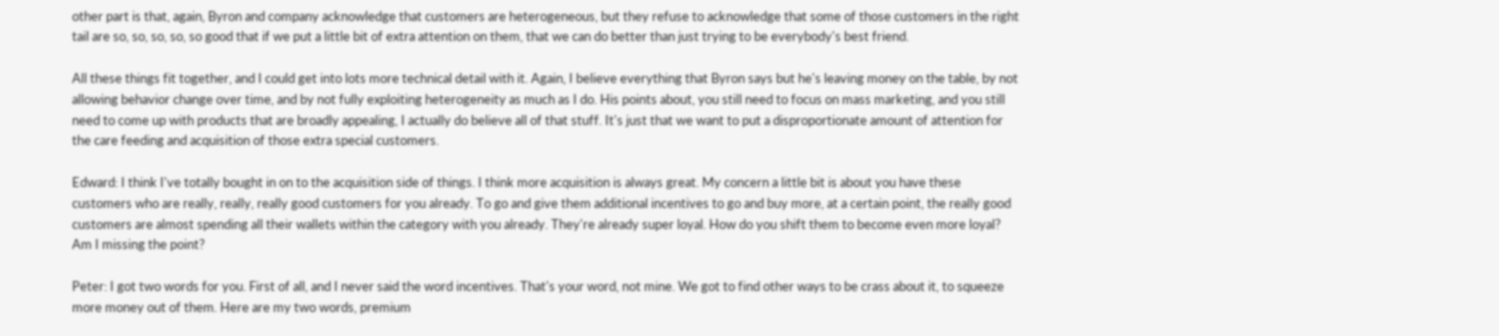other part is that, again, Byron and company acknowledge that customers are heterogeneous, but they refuse to acknowledge that some of those customers in the right tail are so, so, so, so, so good that if we put a little bit of extra attention on them, that we can do better than just trying to be everybody's best friend.

All these things fit together, and I could get into lots more technical detail with it. Again, I believe everything that Byron says but he's leaving money on the table, by not allowing behavior change over time, and by not fully exploiting heterogeneity as much as I do. His points about, you still need to focus on mass marketing, and you still need to come up with products that are broadly appealing, I actually do believe all of that stuff. It's just that we want to put a disproportionate amount of attention for the care feeding and acquisition of those extra special customers.

Edward: I think I've totally bought in on to the acquisition side of things. I think more acquisition is always great. My concern a little bit is about you have these customers who are really, really, really good customers for you already. To go and give them additional incentives to go and buy more, at a certain point, the really good customers are almost spending all their wallets within the category with you already. They're already super loyal. How do you shift them to become even more loyal? Am I missing the point?

Peter: I got two words for you. First of all, and I never said the word incentives. That's your word, not mine. We got to find other ways to be crass about it, to squeeze more money out of them. Here are my two words, premium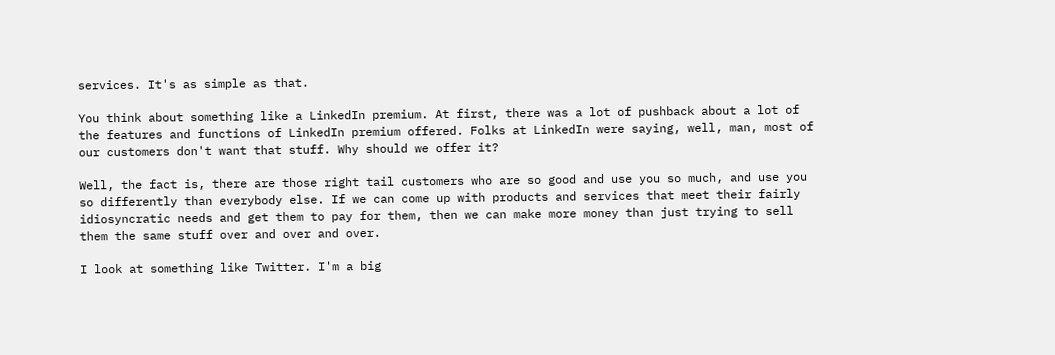services. It's as simple as that.

You think about something like a LinkedIn premium. At first, there was a lot of pushback about a lot of the features and functions of LinkedIn premium offered. Folks at LinkedIn were saying, well, man, most of our customers don't want that stuff. Why should we offer it?

Well, the fact is, there are those right tail customers who are so good and use you so much, and use you so differently than everybody else. If we can come up with products and services that meet their fairly idiosyncratic needs and get them to pay for them, then we can make more money than just trying to sell them the same stuff over and over and over.

I look at something like Twitter. I'm a big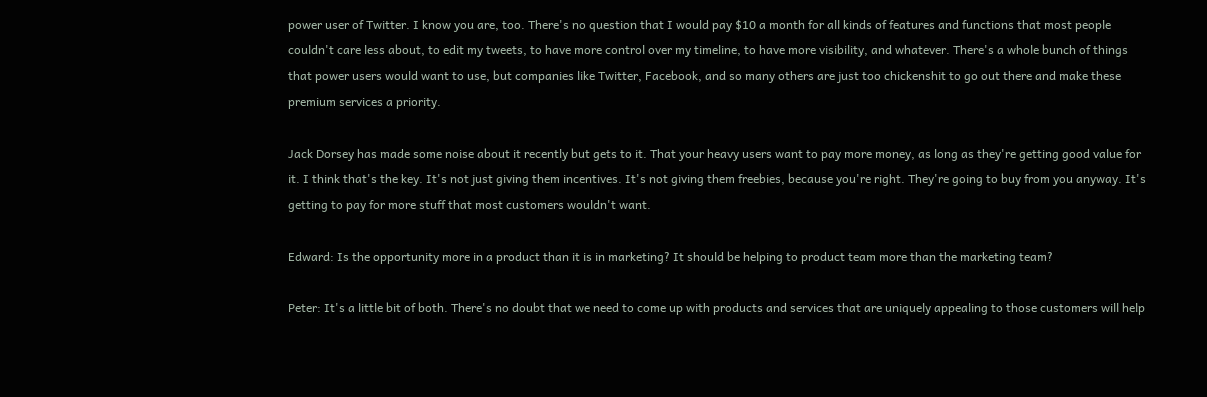power user of Twitter. I know you are, too. There's no question that I would pay $10 a month for all kinds of features and functions that most people couldn't care less about, to edit my tweets, to have more control over my timeline, to have more visibility, and whatever. There's a whole bunch of things that power users would want to use, but companies like Twitter, Facebook, and so many others are just too chickenshit to go out there and make these premium services a priority.

Jack Dorsey has made some noise about it recently but gets to it. That your heavy users want to pay more money, as long as they're getting good value for it. I think that's the key. It's not just giving them incentives. It's not giving them freebies, because you're right. They're going to buy from you anyway. It's getting to pay for more stuff that most customers wouldn't want.

Edward: Is the opportunity more in a product than it is in marketing? It should be helping to product team more than the marketing team?

Peter: It's a little bit of both. There's no doubt that we need to come up with products and services that are uniquely appealing to those customers will help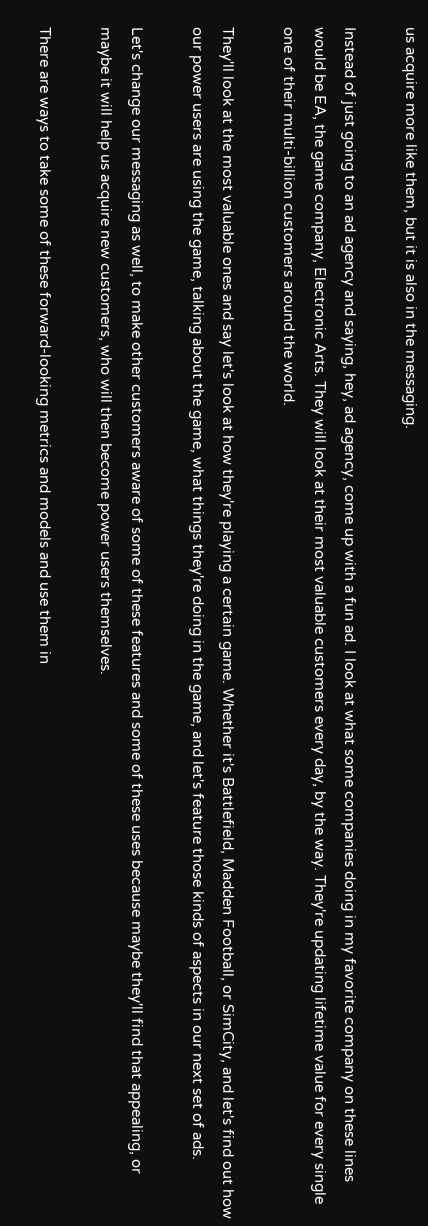us acquire more like them, but it is also in the messaging.

Instead of just going to an ad agency and saying, hey, ad agency, come up with a fun ad. I look at what some companies doing in my favorite company on these lines would be EA, the game company, Electronic Arts. They will look at their most valuable customers every day, by the way. They're updating lifetime value for every single one of their multi-billion customers around the world.

They'll look at the most valuable ones and say let's look at how they're playing a certain game. Whether it's Battlefield, Madden Football, or SimCity, and let's find out how our power users are using the game, talking about the game, what things they're doing in the game, and let's feature those kinds of aspects in our next set of ads.

Let's change our messaging as well, to make other customers aware of some of these features and some of these uses because maybe they'll find that appealing, or maybe it will help us acquire new customers, who will then become power users themselves.

There are ways to take some of these forward-looking metrics and models and use them in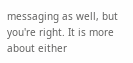messaging as well, but you're right. It is more about either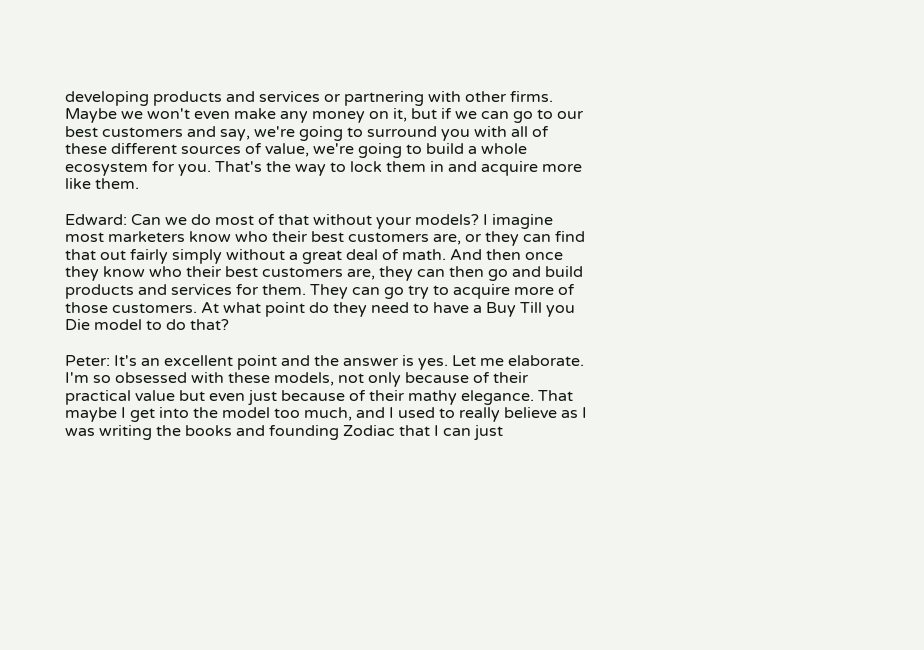developing products and services or partnering with other firms. Maybe we won't even make any money on it, but if we can go to our best customers and say, we're going to surround you with all of these different sources of value, we're going to build a whole ecosystem for you. That's the way to lock them in and acquire more like them.

Edward: Can we do most of that without your models? I imagine most marketers know who their best customers are, or they can find that out fairly simply without a great deal of math. And then once they know who their best customers are, they can then go and build products and services for them. They can go try to acquire more of those customers. At what point do they need to have a Buy Till you Die model to do that?

Peter: It's an excellent point and the answer is yes. Let me elaborate. I'm so obsessed with these models, not only because of their practical value but even just because of their mathy elegance. That maybe I get into the model too much, and I used to really believe as I was writing the books and founding Zodiac that I can just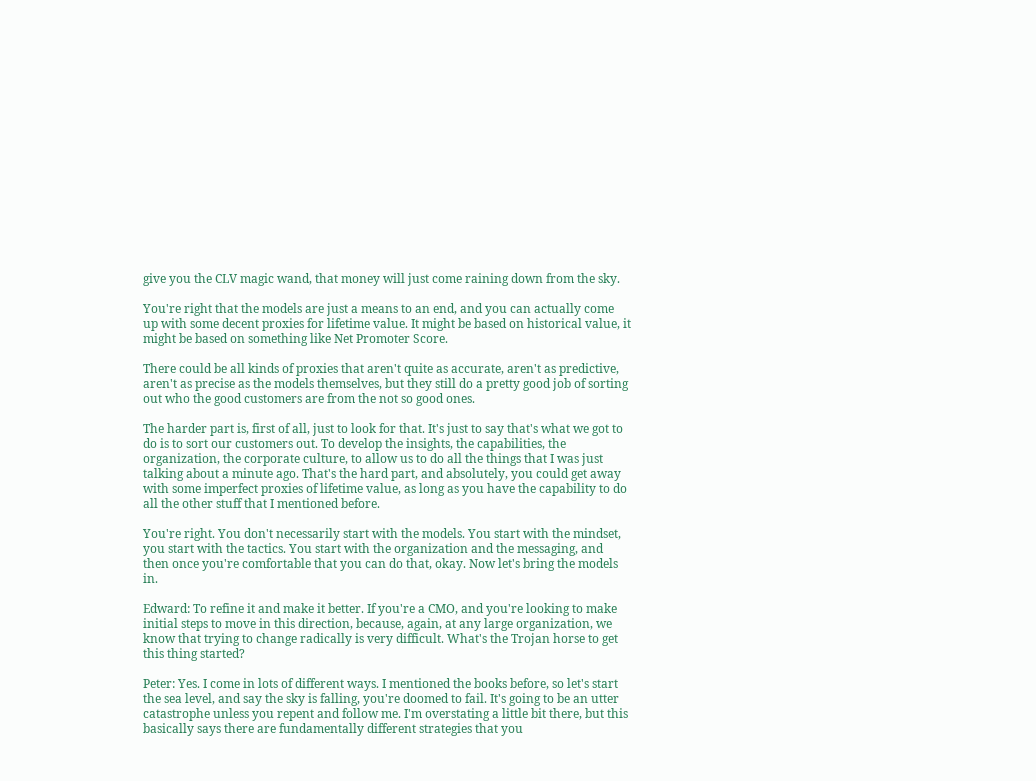give you the CLV magic wand, that money will just come raining down from the sky.

You're right that the models are just a means to an end, and you can actually come up with some decent proxies for lifetime value. It might be based on historical value, it might be based on something like Net Promoter Score.

There could be all kinds of proxies that aren't quite as accurate, aren't as predictive, aren't as precise as the models themselves, but they still do a pretty good job of sorting out who the good customers are from the not so good ones.

The harder part is, first of all, just to look for that. It's just to say that's what we got to do is to sort our customers out. To develop the insights, the capabilities, the organization, the corporate culture, to allow us to do all the things that I was just talking about a minute ago. That's the hard part, and absolutely, you could get away with some imperfect proxies of lifetime value, as long as you have the capability to do all the other stuff that I mentioned before.

You're right. You don't necessarily start with the models. You start with the mindset, you start with the tactics. You start with the organization and the messaging, and then once you're comfortable that you can do that, okay. Now let's bring the models in.

Edward: To refine it and make it better. If you're a CMO, and you're looking to make initial steps to move in this direction, because, again, at any large organization, we know that trying to change radically is very difficult. What's the Trojan horse to get this thing started?

Peter: Yes. I come in lots of different ways. I mentioned the books before, so let's start the sea level, and say the sky is falling, you're doomed to fail. It's going to be an utter catastrophe unless you repent and follow me. I'm overstating a little bit there, but this basically says there are fundamentally different strategies that you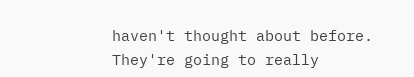haven't thought about before. They're going to really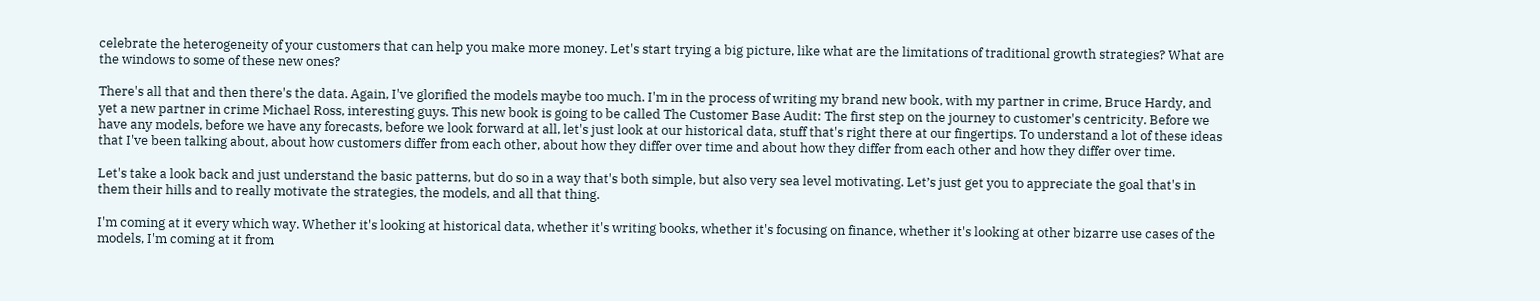celebrate the heterogeneity of your customers that can help you make more money. Let's start trying a big picture, like what are the limitations of traditional growth strategies? What are the windows to some of these new ones?

There's all that and then there's the data. Again, I've glorified the models maybe too much. I'm in the process of writing my brand new book, with my partner in crime, Bruce Hardy, and yet a new partner in crime Michael Ross, interesting guys. This new book is going to be called The Customer Base Audit: The first step on the journey to customer's centricity. Before we have any models, before we have any forecasts, before we look forward at all, let's just look at our historical data, stuff that's right there at our fingertips. To understand a lot of these ideas that I've been talking about, about how customers differ from each other, about how they differ over time and about how they differ from each other and how they differ over time.

Let's take a look back and just understand the basic patterns, but do so in a way that's both simple, but also very sea level motivating. Let’s just get you to appreciate the goal that's in them their hills and to really motivate the strategies, the models, and all that thing.

I'm coming at it every which way. Whether it's looking at historical data, whether it's writing books, whether it's focusing on finance, whether it's looking at other bizarre use cases of the models, I'm coming at it from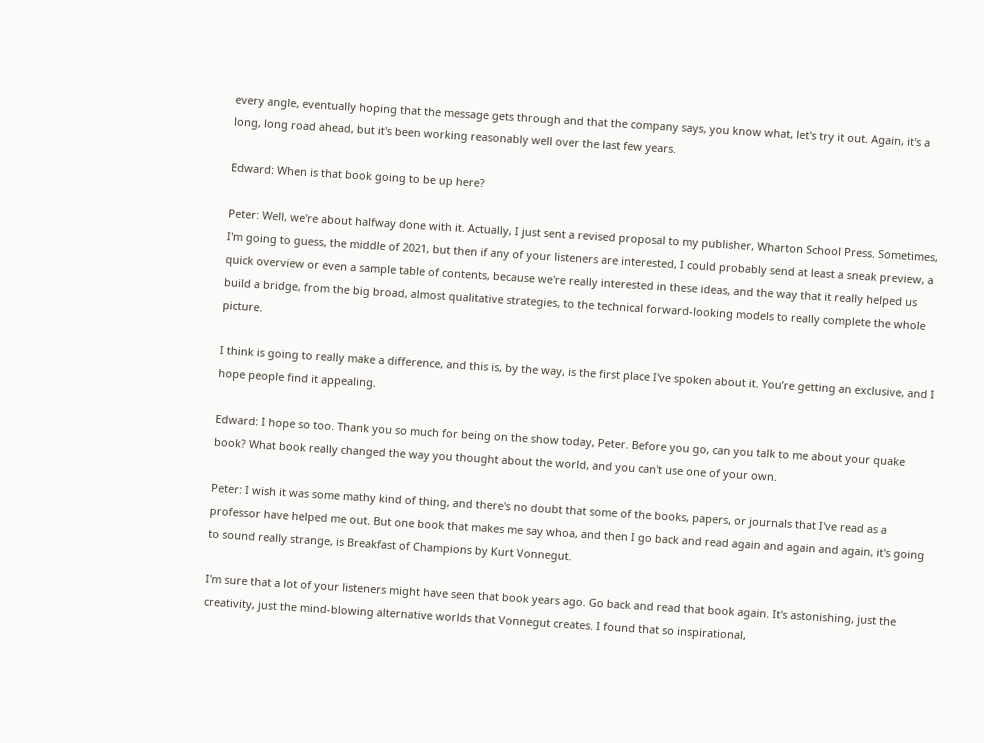every angle, eventually hoping that the message gets through and that the company says, you know what, let's try it out. Again, it's a long, long road ahead, but it's been working reasonably well over the last few years.

Edward: When is that book going to be up here?

Peter: Well, we're about halfway done with it. Actually, I just sent a revised proposal to my publisher, Wharton School Press. Sometimes, I'm going to guess, the middle of 2021, but then if any of your listeners are interested, I could probably send at least a sneak preview, a quick overview or even a sample table of contents, because we're really interested in these ideas, and the way that it really helped us build a bridge, from the big broad, almost qualitative strategies, to the technical forward-looking models to really complete the whole picture.

I think is going to really make a difference, and this is, by the way, is the first place I've spoken about it. You’re getting an exclusive, and I hope people find it appealing.

Edward: I hope so too. Thank you so much for being on the show today, Peter. Before you go, can you talk to me about your quake book? What book really changed the way you thought about the world, and you can't use one of your own.

Peter: I wish it was some mathy kind of thing, and there's no doubt that some of the books, papers, or journals that I've read as a professor have helped me out. But one book that makes me say whoa, and then I go back and read again and again and again, it's going to sound really strange, is Breakfast of Champions by Kurt Vonnegut.

I'm sure that a lot of your listeners might have seen that book years ago. Go back and read that book again. It's astonishing, just the creativity, just the mind-blowing alternative worlds that Vonnegut creates. I found that so inspirational,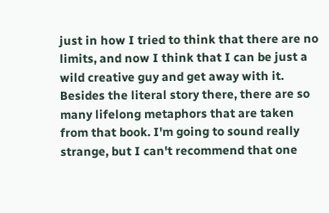just in how I tried to think that there are no limits, and now I think that I can be just a wild creative guy and get away with it. Besides the literal story there, there are so many lifelong metaphors that are taken from that book. I'm going to sound really strange, but I can't recommend that one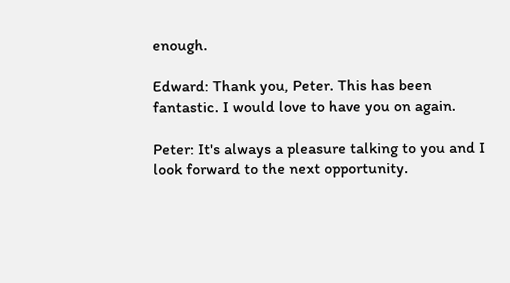enough.

Edward: Thank you, Peter. This has been fantastic. I would love to have you on again.

Peter: It's always a pleasure talking to you and I look forward to the next opportunity.